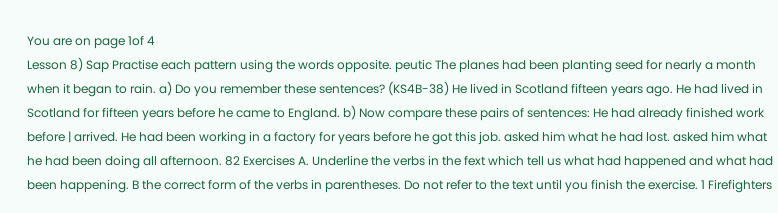You are on page 1of 4
Lesson 8) Sap Practise each pattern using the words opposite. peutic The planes had been planting seed for nearly a month when it began to rain. a) Do you remember these sentences? (KS4B-38) He lived in Scotland fifteen years ago. He had lived in Scotland for fifteen years before he came to England. b) Now compare these pairs of sentences: He had already finished work before | arrived. He had been working in a factory for years before he got this job. asked him what he had lost. asked him what he had been doing all afternoon. 82 Exercises A. Underline the verbs in the fext which tell us what had happened and what had been happening. B the correct form of the verbs in parentheses. Do not refer to the text until you finish the exercise. 1 Firefighters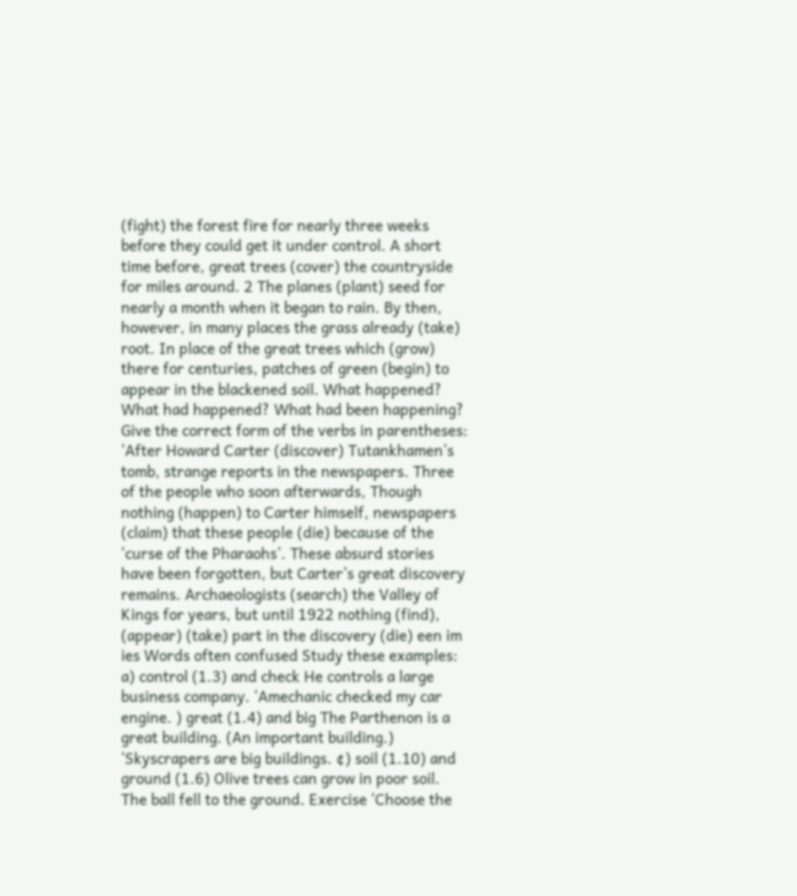(fight) the forest fire for nearly three weeks before they could get it under control. A short time before, great trees (cover) the countryside for miles around. 2 The planes (plant) seed for nearly a month when it began to rain. By then, however, in many places the grass already (take) root. In place of the great trees which (grow) there for centuries, patches of green (begin) to appear in the blackened soil. What happened? What had happened? What had been happening? Give the correct form of the verbs in parentheses: ‘After Howard Carter (discover) Tutankhamen’s tomb, strange reports in the newspapers. Three of the people who soon afterwards, Though nothing (happen) to Carter himself, newspapers (claim) that these people (die) because of the ‘curse of the Pharaohs’. These absurd stories have been forgotten, but Carter’s great discovery remains. Archaeologists (search) the Valley of Kings for years, but until 1922 nothing (find), (appear) (take) part in the discovery (die) een im ies Words often confused Study these examples: a) control (1.3) and check He controls a large business company. ‘Amechanic checked my car engine. ) great (1.4) and big The Parthenon is a great building. (An important building.) ‘Skyscrapers are big buildings. ¢) soil (1.10) and ground (1.6) Olive trees can grow in poor soil. The ball fell to the ground. Exercise ‘Choose the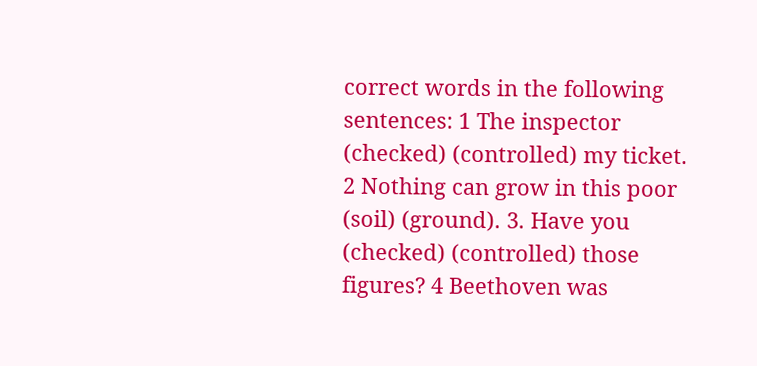correct words in the following sentences: 1 The inspector (checked) (controlled) my ticket. 2 Nothing can grow in this poor (soil) (ground). 3. Have you (checked) (controlled) those figures? 4 Beethoven was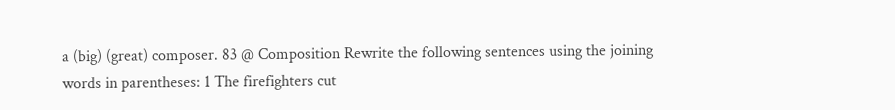a (big) (great) composer. 83 @ Composition Rewrite the following sentences using the joining words in parentheses: 1 The firefighters cut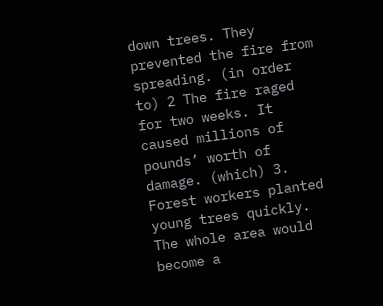down trees. They prevented the fire from spreading. (in order to) 2 The fire raged for two weeks. It caused millions of pounds’ worth of damage. (which) 3. Forest workers planted young trees quickly. The whole area would become a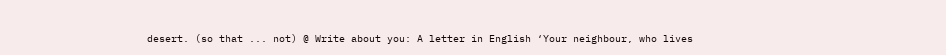desert. (so that ... not) @ Write about you: A letter in English ‘Your neighbour, who lives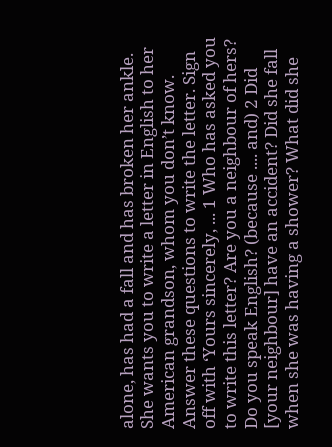alone, has had a fall and has broken her ankle. She wants you to write a letter in English to her American grandson, whom you don’t know. Answer these questions to write the letter. Sign off with ‘Yours sincerely, ... 1 Who has asked you to write this letter? Are you a neighbour of hers? Do you speak English? (because .... and) 2 Did [your neighbour] have an accident? Did she fall when she was having a shower? What did she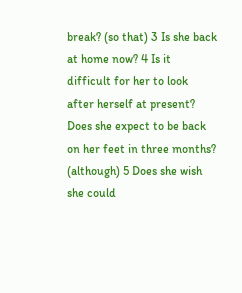break? (so that) 3 Is she back at home now? 4 Is it difficult for her to look after herself at present? Does she expect to be back on her feet in three months? (although) 5 Does she wish she could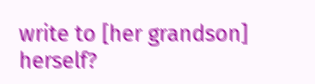write to [her grandson] herself?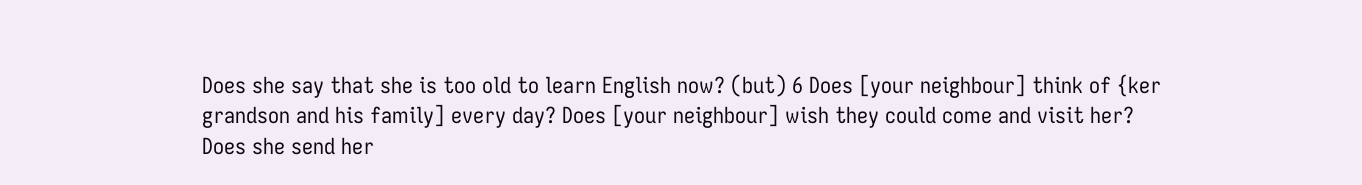Does she say that she is too old to learn English now? (but) 6 Does [your neighbour] think of {ker grandson and his family] every day? Does [your neighbour] wish they could come and visit her? Does she send her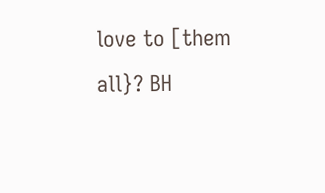love to [them all}? BH